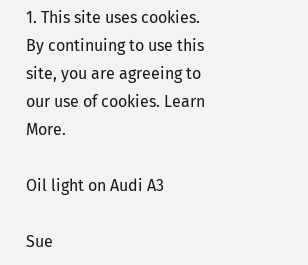1. This site uses cookies. By continuing to use this site, you are agreeing to our use of cookies. Learn More.

Oil light on Audi A3

Sue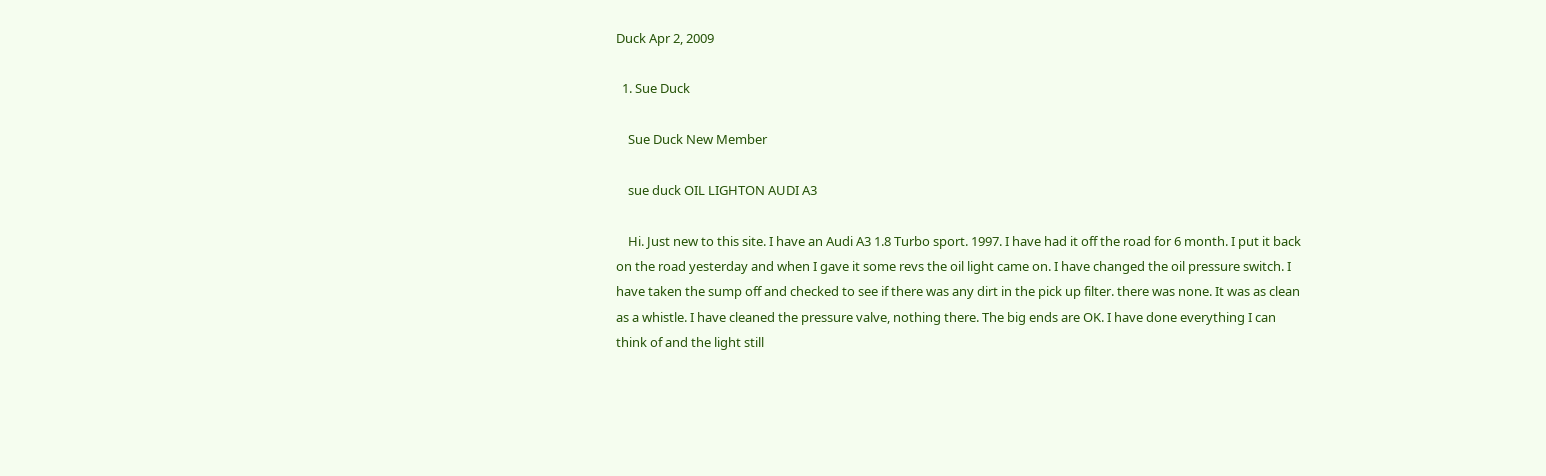Duck Apr 2, 2009

  1. Sue Duck

    Sue Duck New Member

    sue duck OIL LIGHTON AUDI A3

    Hi. Just new to this site. I have an Audi A3 1.8 Turbo sport. 1997. I have had it off the road for 6 month. I put it back on the road yesterday and when I gave it some revs the oil light came on. I have changed the oil pressure switch. I have taken the sump off and checked to see if there was any dirt in the pick up filter. there was none. It was as clean as a whistle. I have cleaned the pressure valve, nothing there. The big ends are OK. I have done everything I can think of and the light still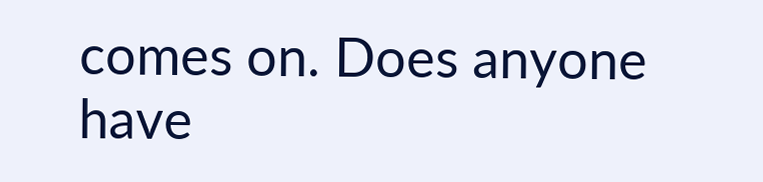comes on. Does anyone have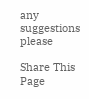any suggestions please

Share This Page